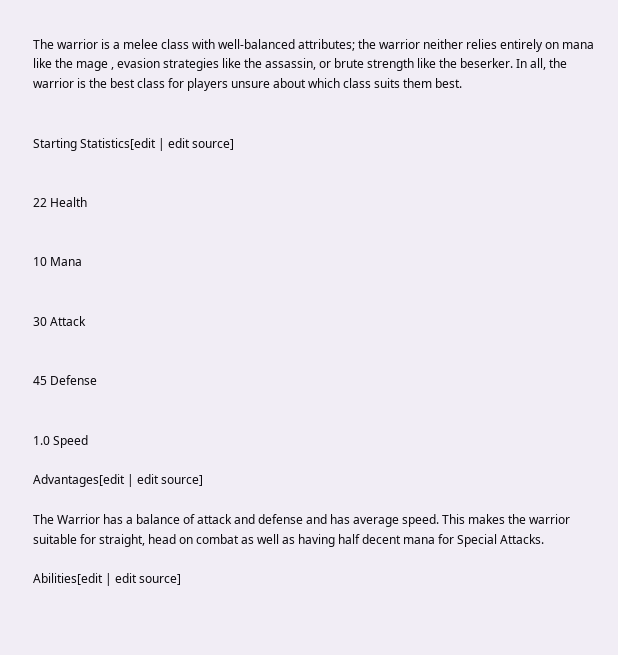The warrior is a melee class with well-balanced attributes; the warrior neither relies entirely on mana like the mage , evasion strategies like the assassin, or brute strength like the beserker. In all, the warrior is the best class for players unsure about which class suits them best.


Starting Statistics[edit | edit source]


22 Health


10 Mana


30 Attack


45 Defense


1.0 Speed

Advantages[edit | edit source]

The Warrior has a balance of attack and defense and has average speed. This makes the warrior suitable for straight, head on combat as well as having half decent mana for Special Attacks.

Abilities[edit | edit source]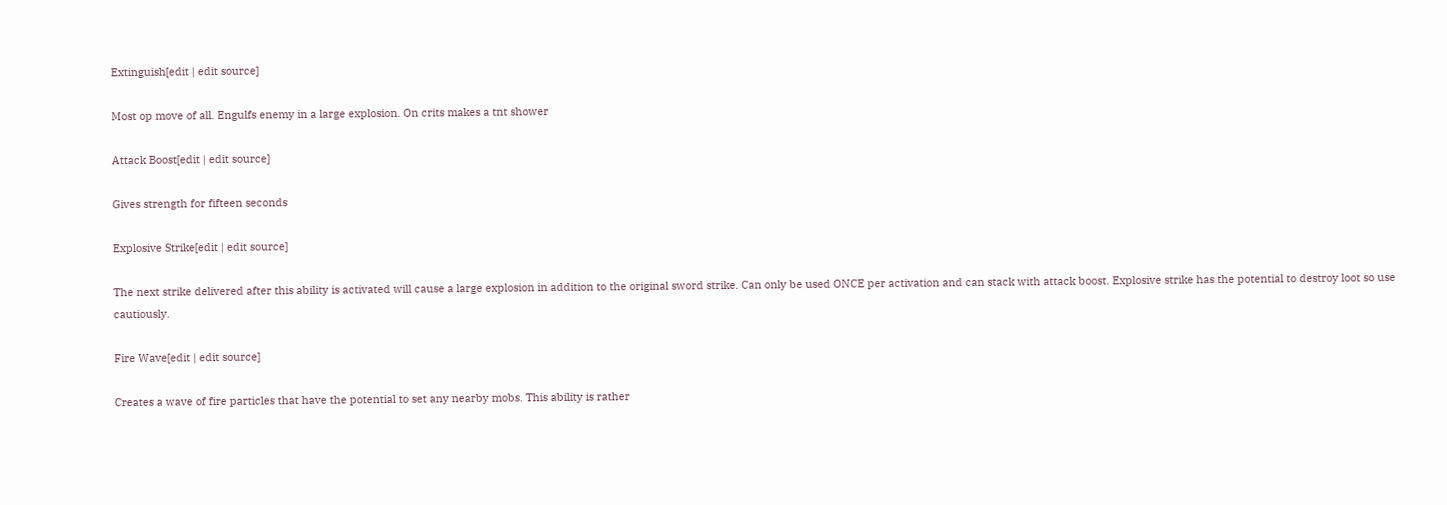Extinguish[edit | edit source]

Most op move of all. Engulfs enemy in a large explosion. On crits makes a tnt shower

Attack Boost[edit | edit source]

Gives strength for fifteen seconds

Explosive Strike[edit | edit source]

The next strike delivered after this ability is activated will cause a large explosion in addition to the original sword strike. Can only be used ONCE per activation and can stack with attack boost. Explosive strike has the potential to destroy loot so use cautiously.

Fire Wave[edit | edit source]

Creates a wave of fire particles that have the potential to set any nearby mobs. This ability is rather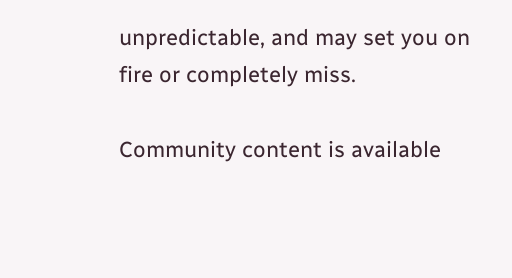unpredictable, and may set you on fire or completely miss.

Community content is available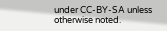under CC-BY-SA unless otherwise noted.